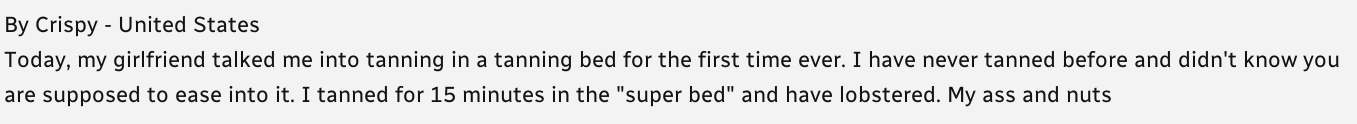By Crispy - United States
Today, my girlfriend talked me into tanning in a tanning bed for the first time ever. I have never tanned before and didn't know you are supposed to ease into it. I tanned for 15 minutes in the "super bed" and have lobstered. My ass and nuts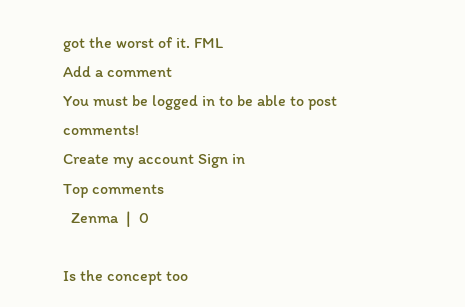got the worst of it. FML
Add a comment
You must be logged in to be able to post comments!
Create my account Sign in
Top comments
  Zenma  |  0

Is the concept too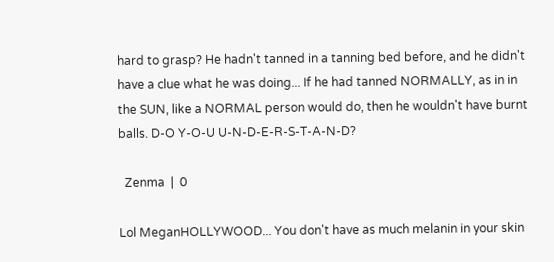hard to grasp? He hadn't tanned in a tanning bed before, and he didn't have a clue what he was doing... If he had tanned NORMALLY, as in in the SUN, like a NORMAL person would do, then he wouldn't have burnt balls. D-O Y-O-U U-N-D-E-R-S-T-A-N-D?

  Zenma  |  0

Lol MeganHOLLYWOOD... You don't have as much melanin in your skin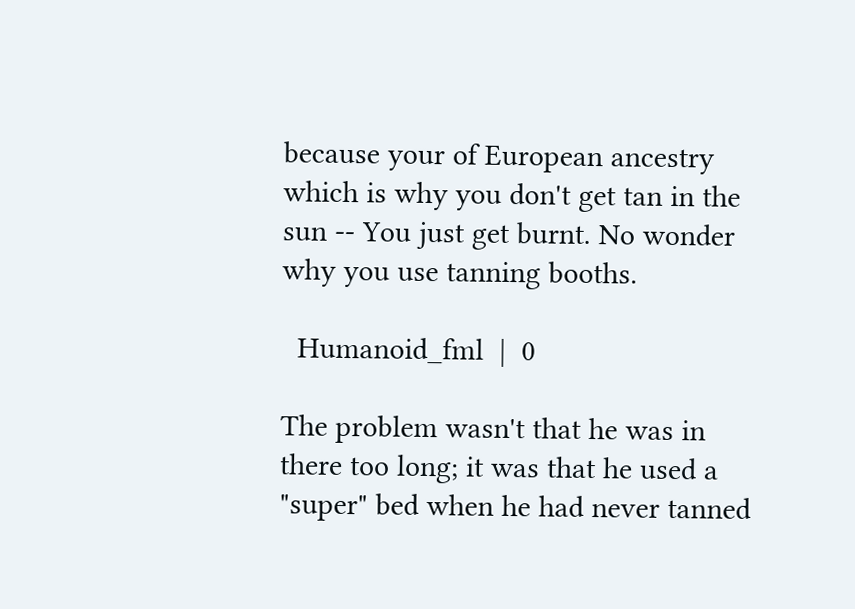because your of European ancestry which is why you don't get tan in the sun -- You just get burnt. No wonder why you use tanning booths.

  Humanoid_fml  |  0

The problem wasn't that he was in there too long; it was that he used a "super" bed when he had never tanned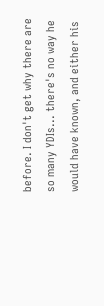before. I don't get why there are so many YDIs... there's no way he would have known, and either his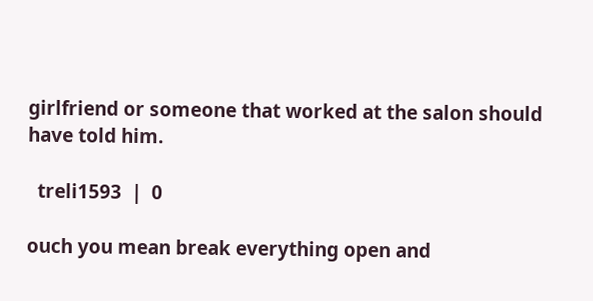girlfriend or someone that worked at the salon should have told him.

  treli1593  |  0

ouch you mean break everything open and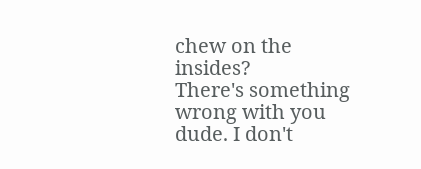chew on the insides?
There's something wrong with you dude. I don't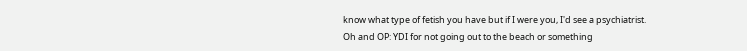know what type of fetish you have but if I were you, I'd see a psychiatrist.
Oh and OP: YDI for not going out to the beach or something